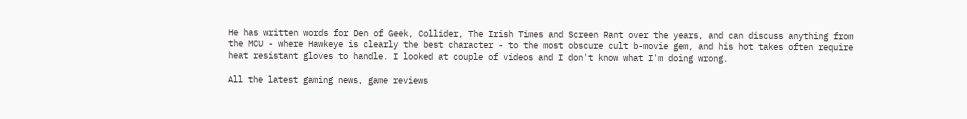He has written words for Den of Geek, Collider, The Irish Times and Screen Rant over the years, and can discuss anything from the MCU - where Hawkeye is clearly the best character - to the most obscure cult b-movie gem, and his hot takes often require heat resistant gloves to handle. I looked at couple of videos and I don't know what I'm doing wrong.

All the latest gaming news, game reviews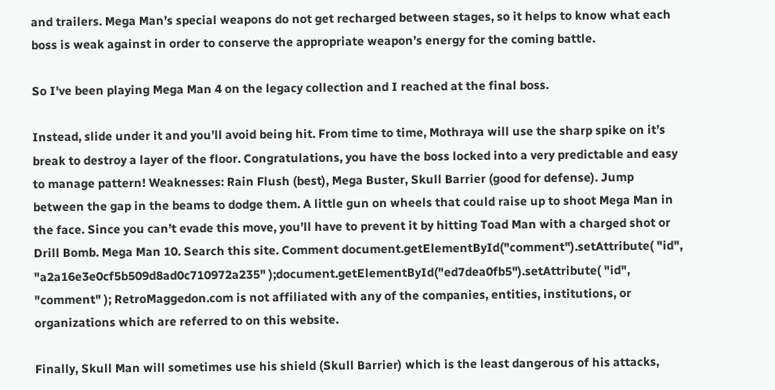and trailers. Mega Man’s special weapons do not get recharged between stages, so it helps to know what each boss is weak against in order to conserve the appropriate weapon’s energy for the coming battle.

So I've been playing Mega Man 4 on the legacy collection and I reached at the final boss.

Instead, slide under it and you’ll avoid being hit. From time to time, Mothraya will use the sharp spike on it’s break to destroy a layer of the floor. Congratulations, you have the boss locked into a very predictable and easy to manage pattern! Weaknesses: Rain Flush (best), Mega Buster, Skull Barrier (good for defense). Jump between the gap in the beams to dodge them. A little gun on wheels that could raise up to shoot Mega Man in the face. Since you can’t evade this move, you’ll have to prevent it by hitting Toad Man with a charged shot or Drill Bomb. Mega Man 10. Search this site. Comment document.getElementById("comment").setAttribute( "id", "a2a16e3e0cf5b509d8ad0c710972a235" );document.getElementById("ed7dea0fb5").setAttribute( "id", "comment" ); RetroMaggedon.com is not affiliated with any of the companies, entities, institutions, or organizations which are referred to on this website.

Finally, Skull Man will sometimes use his shield (Skull Barrier) which is the least dangerous of his attacks,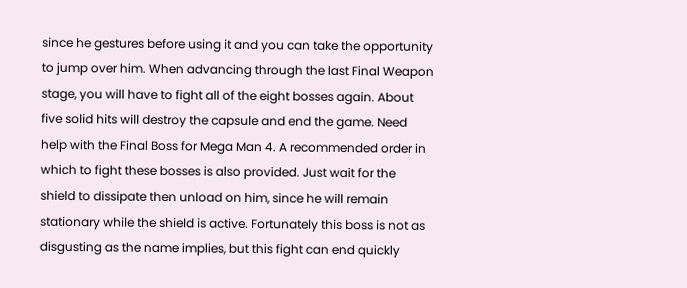since he gestures before using it and you can take the opportunity to jump over him. When advancing through the last Final Weapon stage, you will have to fight all of the eight bosses again. About five solid hits will destroy the capsule and end the game. Need help with the Final Boss for Mega Man 4. A recommended order in which to fight these bosses is also provided. Just wait for the shield to dissipate then unload on him, since he will remain stationary while the shield is active. Fortunately this boss is not as disgusting as the name implies, but this fight can end quickly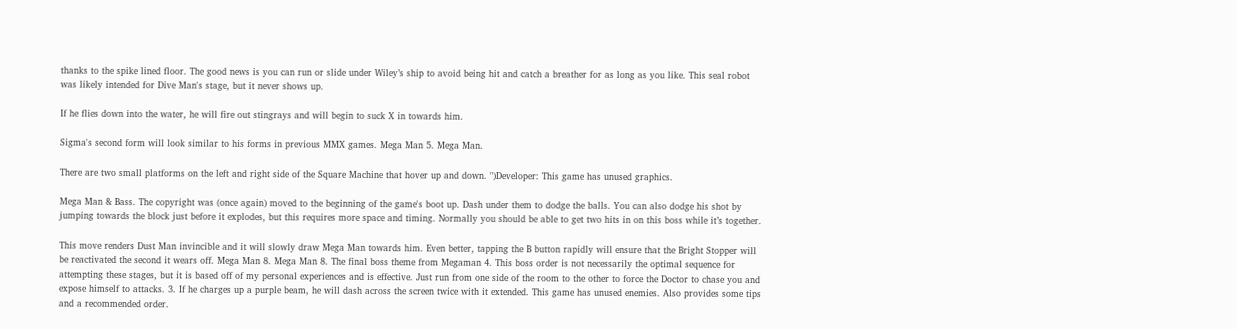thanks to the spike lined floor. The good news is you can run or slide under Wiley’s ship to avoid being hit and catch a breather for as long as you like. This seal robot was likely intended for Dive Man's stage, but it never shows up.

If he flies down into the water, he will fire out stingrays and will begin to suck X in towards him.

Sigma's second form will look similar to his forms in previous MMX games. Mega Man 5. Mega Man.

There are two small platforms on the left and right side of the Square Machine that hover up and down. ")Developer: This game has unused graphics.

Mega Man & Bass. The copyright was (once again) moved to the beginning of the game's boot up. Dash under them to dodge the balls. You can also dodge his shot by jumping towards the block just before it explodes, but this requires more space and timing. Normally you should be able to get two hits in on this boss while it’s together.

This move renders Dust Man invincible and it will slowly draw Mega Man towards him. Even better, tapping the B button rapidly will ensure that the Bright Stopper will be reactivated the second it wears off. Mega Man 8. Mega Man 8. The final boss theme from Megaman 4. This boss order is not necessarily the optimal sequence for attempting these stages, but it is based off of my personal experiences and is effective. Just run from one side of the room to the other to force the Doctor to chase you and expose himself to attacks. 3. If he charges up a purple beam, he will dash across the screen twice with it extended. This game has unused enemies. Also provides some tips and a recommended order.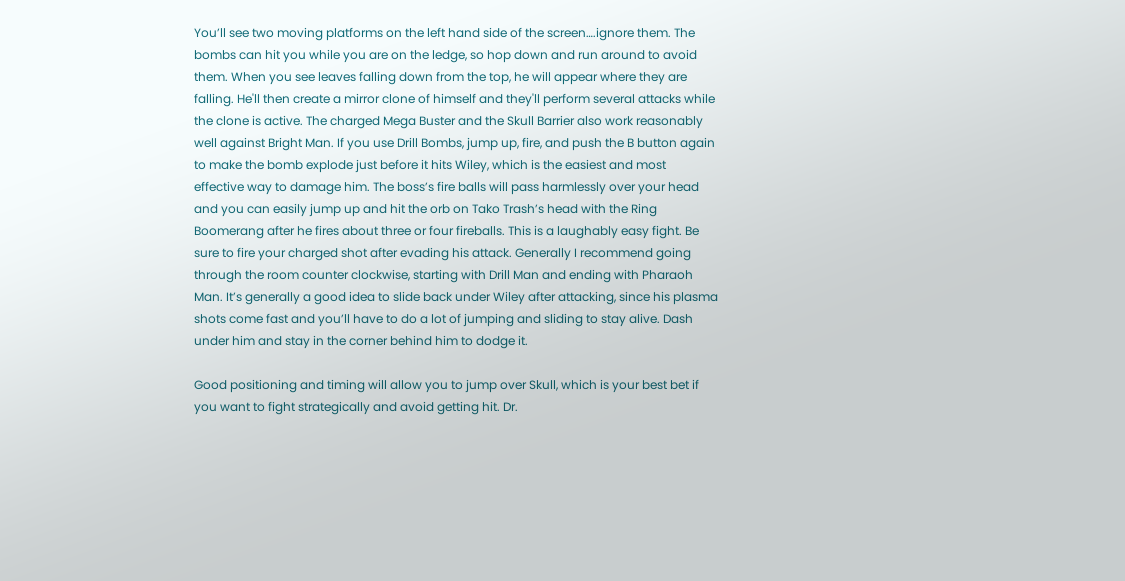You’ll see two moving platforms on the left hand side of the screen….ignore them. The bombs can hit you while you are on the ledge, so hop down and run around to avoid them. When you see leaves falling down from the top, he will appear where they are falling. He'll then create a mirror clone of himself and they'll perform several attacks while the clone is active. The charged Mega Buster and the Skull Barrier also work reasonably well against Bright Man. If you use Drill Bombs, jump up, fire, and push the B button again to make the bomb explode just before it hits Wiley, which is the easiest and most effective way to damage him. The boss’s fire balls will pass harmlessly over your head and you can easily jump up and hit the orb on Tako Trash’s head with the Ring Boomerang after he fires about three or four fireballs. This is a laughably easy fight. Be sure to fire your charged shot after evading his attack. Generally I recommend going through the room counter clockwise, starting with Drill Man and ending with Pharaoh Man. It’s generally a good idea to slide back under Wiley after attacking, since his plasma shots come fast and you’ll have to do a lot of jumping and sliding to stay alive. Dash under him and stay in the corner behind him to dodge it.

Good positioning and timing will allow you to jump over Skull, which is your best bet if you want to fight strategically and avoid getting hit. Dr.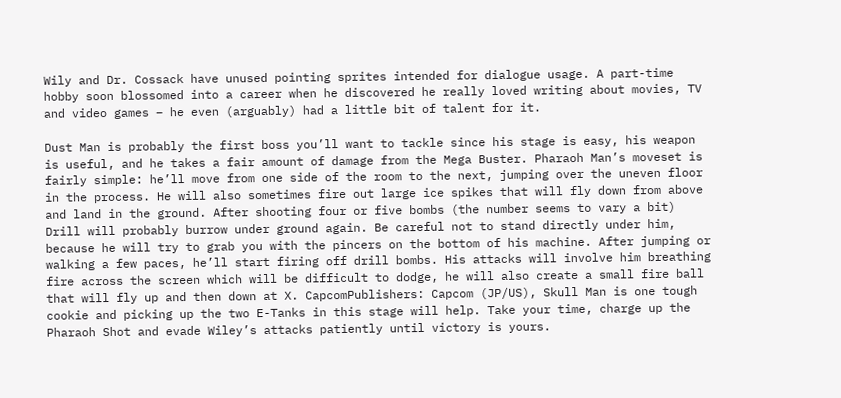Wily and Dr. Cossack have unused pointing sprites intended for dialogue usage. A part-time hobby soon blossomed into a career when he discovered he really loved writing about movies, TV and video games – he even (arguably) had a little bit of talent for it.

Dust Man is probably the first boss you’ll want to tackle since his stage is easy, his weapon is useful, and he takes a fair amount of damage from the Mega Buster. Pharaoh Man’s moveset is fairly simple: he’ll move from one side of the room to the next, jumping over the uneven floor in the process. He will also sometimes fire out large ice spikes that will fly down from above and land in the ground. After shooting four or five bombs (the number seems to vary a bit) Drill will probably burrow under ground again. Be careful not to stand directly under him, because he will try to grab you with the pincers on the bottom of his machine. After jumping or walking a few paces, he’ll start firing off drill bombs. His attacks will involve him breathing fire across the screen which will be difficult to dodge, he will also create a small fire ball that will fly up and then down at X. CapcomPublishers: Capcom (JP/US), Skull Man is one tough cookie and picking up the two E-Tanks in this stage will help. Take your time, charge up the Pharaoh Shot and evade Wiley’s attacks patiently until victory is yours.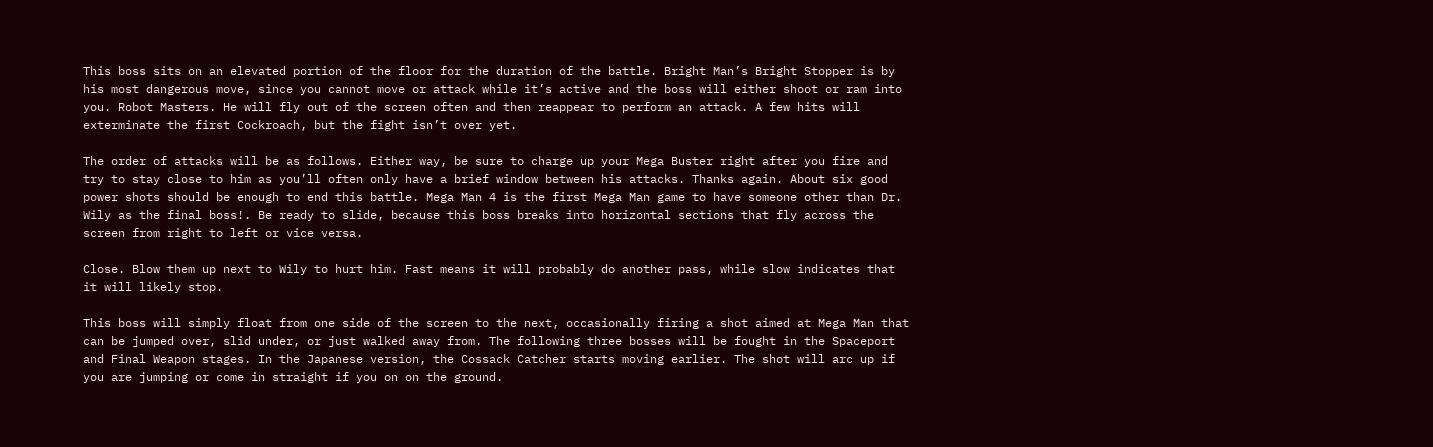This boss sits on an elevated portion of the floor for the duration of the battle. Bright Man’s Bright Stopper is by his most dangerous move, since you cannot move or attack while it’s active and the boss will either shoot or ram into you. Robot Masters. He will fly out of the screen often and then reappear to perform an attack. A few hits will exterminate the first Cockroach, but the fight isn’t over yet.

The order of attacks will be as follows. Either way, be sure to charge up your Mega Buster right after you fire and try to stay close to him as you’ll often only have a brief window between his attacks. Thanks again. About six good power shots should be enough to end this battle. Mega Man 4 is the first Mega Man game to have someone other than Dr. Wily as the final boss!. Be ready to slide, because this boss breaks into horizontal sections that fly across the screen from right to left or vice versa.

Close. Blow them up next to Wily to hurt him. Fast means it will probably do another pass, while slow indicates that it will likely stop.

This boss will simply float from one side of the screen to the next, occasionally firing a shot aimed at Mega Man that can be jumped over, slid under, or just walked away from. The following three bosses will be fought in the Spaceport and Final Weapon stages. In the Japanese version, the Cossack Catcher starts moving earlier. The shot will arc up if you are jumping or come in straight if you on on the ground.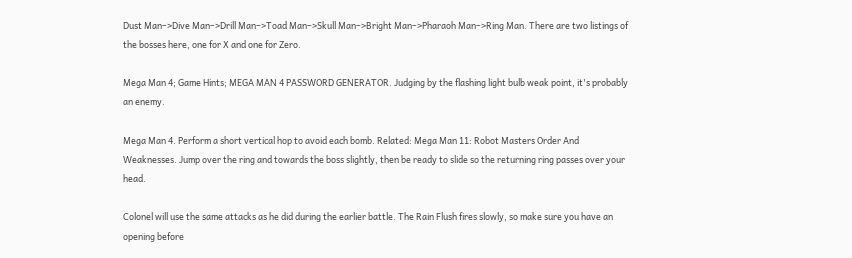Dust Man–>Dive Man–>Drill Man–>Toad Man–>Skull Man–>Bright Man–>Pharaoh Man–>Ring Man. There are two listings of the bosses here, one for X and one for Zero.

Mega Man 4; Game Hints; MEGA MAN 4 PASSWORD GENERATOR. Judging by the flashing light bulb weak point, it's probably an enemy.

Mega Man 4. Perform a short vertical hop to avoid each bomb. Related: Mega Man 11: Robot Masters Order And Weaknesses. Jump over the ring and towards the boss slightly, then be ready to slide so the returning ring passes over your head.

Colonel will use the same attacks as he did during the earlier battle. The Rain Flush fires slowly, so make sure you have an opening before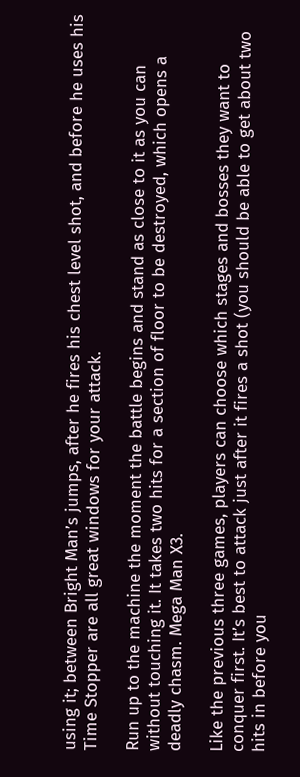using it; between Bright Man’s jumps, after he fires his chest level shot, and before he uses his Time Stopper are all great windows for your attack.

Run up to the machine the moment the battle begins and stand as close to it as you can without touching it. It takes two hits for a section of floor to be destroyed, which opens a deadly chasm. Mega Man X3.

Like the previous three games, players can choose which stages and bosses they want to conquer first. It’s best to attack just after it fires a shot (you should be able to get about two hits in before you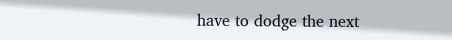have to dodge the next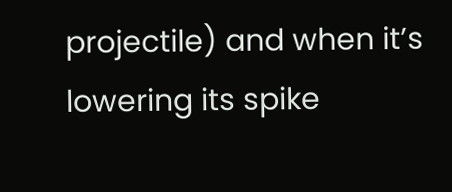projectile) and when it’s lowering its spike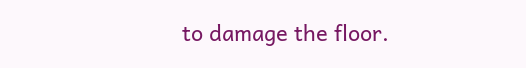to damage the floor.